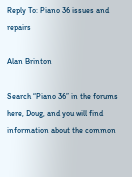Reply To: Piano 36 issues and repairs

Alan Brinton

Search “Piano 36” in the forums here, Doug, and you will find information about the common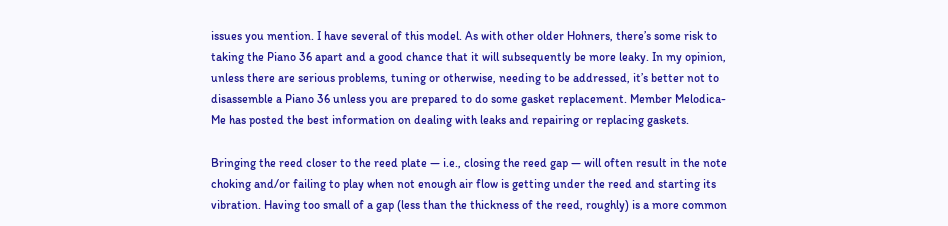issues you mention. I have several of this model. As with other older Hohners, there’s some risk to taking the Piano 36 apart and a good chance that it will subsequently be more leaky. In my opinion, unless there are serious problems, tuning or otherwise, needing to be addressed, it’s better not to disassemble a Piano 36 unless you are prepared to do some gasket replacement. Member Melodica-Me has posted the best information on dealing with leaks and repairing or replacing gaskets.

Bringing the reed closer to the reed plate — i.e., closing the reed gap — will often result in the note choking and/or failing to play when not enough air flow is getting under the reed and starting its vibration. Having too small of a gap (less than the thickness of the reed, roughly) is a more common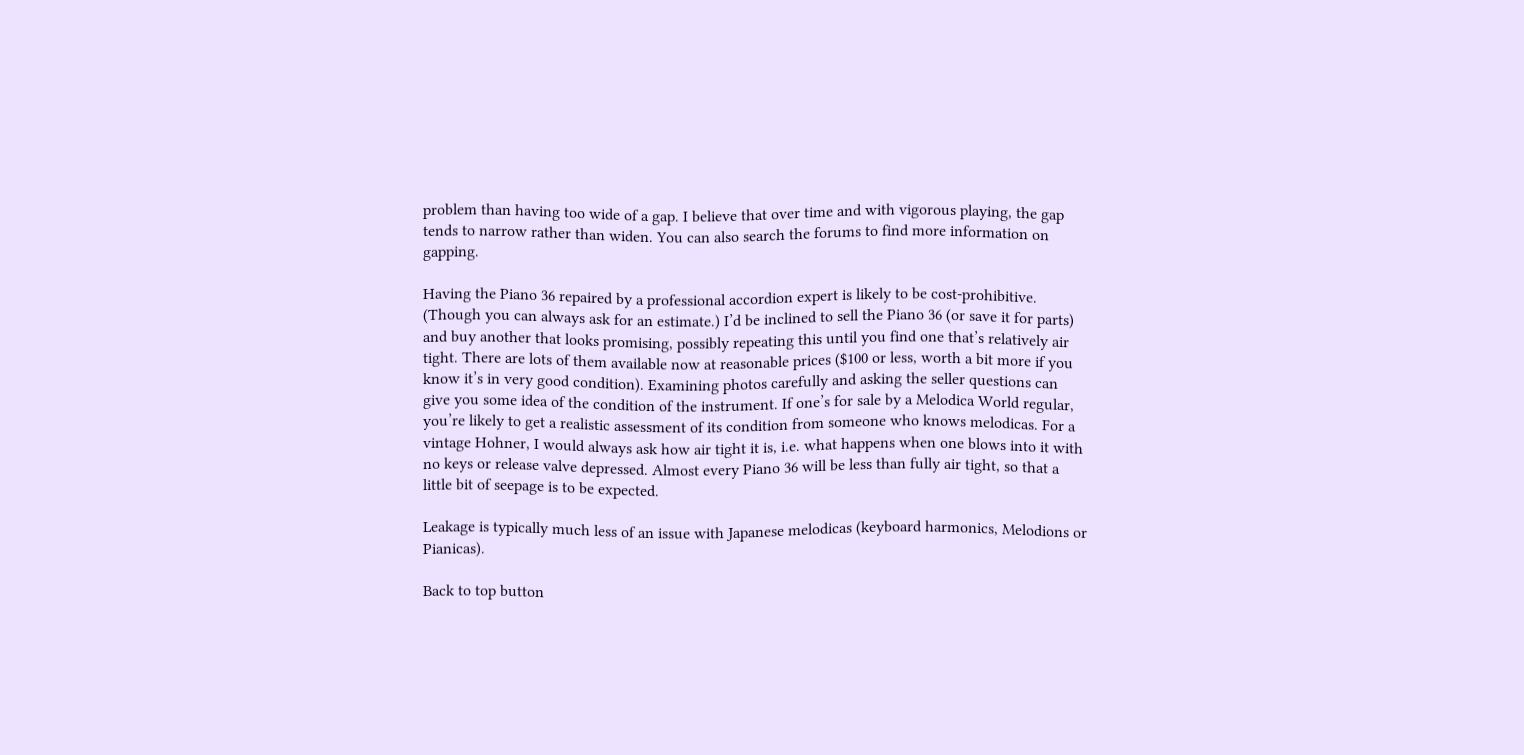problem than having too wide of a gap. I believe that over time and with vigorous playing, the gap tends to narrow rather than widen. You can also search the forums to find more information on gapping.

Having the Piano 36 repaired by a professional accordion expert is likely to be cost-prohibitive. (Though you can always ask for an estimate.) I’d be inclined to sell the Piano 36 (or save it for parts) and buy another that looks promising, possibly repeating this until you find one that’s relatively air tight. There are lots of them available now at reasonable prices ($100 or less, worth a bit more if you know it’s in very good condition). Examining photos carefully and asking the seller questions can give you some idea of the condition of the instrument. If one’s for sale by a Melodica World regular, you’re likely to get a realistic assessment of its condition from someone who knows melodicas. For a vintage Hohner, I would always ask how air tight it is, i.e. what happens when one blows into it with no keys or release valve depressed. Almost every Piano 36 will be less than fully air tight, so that a little bit of seepage is to be expected.

Leakage is typically much less of an issue with Japanese melodicas (keyboard harmonics, Melodions or Pianicas).

Back to top button